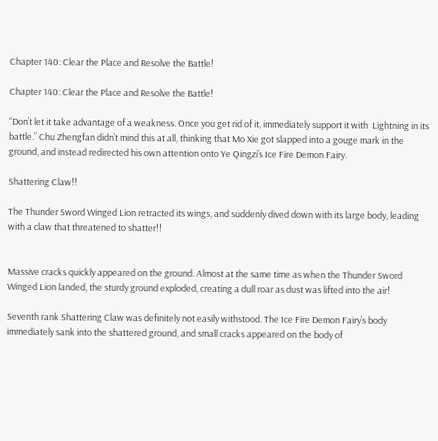Chapter 140: Clear the Place and Resolve the Battle!

Chapter 140: Clear the Place and Resolve the Battle!

“Don’t let it take advantage of a weakness. Once you get rid of it, immediately support it with  Lightning in its battle.” Chu Zhengfan didn’t mind this at all, thinking that Mo Xie got slapped into a gouge mark in the ground, and instead redirected his own attention onto Ye Qingzi’s Ice Fire Demon Fairy.

Shattering Claw!!

The Thunder Sword Winged Lion retracted its wings, and suddenly dived down with its large body, leading with a claw that threatened to shatter!!


Massive cracks quickly appeared on the ground. Almost at the same time as when the Thunder Sword Winged Lion landed, the sturdy ground exploded, creating a dull roar as dust was lifted into the air!

Seventh rank Shattering Claw was definitely not easily withstood. The Ice Fire Demon Fairy’s body immediately sank into the shattered ground, and small cracks appeared on the body of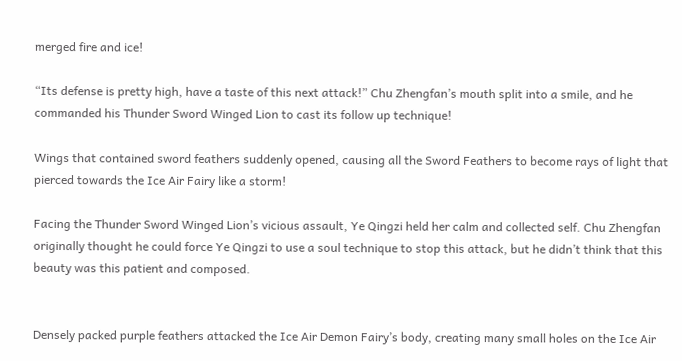merged fire and ice!

“Its defense is pretty high, have a taste of this next attack!” Chu Zhengfan’s mouth split into a smile, and he commanded his Thunder Sword Winged Lion to cast its follow up technique!

Wings that contained sword feathers suddenly opened, causing all the Sword Feathers to become rays of light that pierced towards the Ice Air Fairy like a storm!

Facing the Thunder Sword Winged Lion’s vicious assault, Ye Qingzi held her calm and collected self. Chu Zhengfan originally thought he could force Ye Qingzi to use a soul technique to stop this attack, but he didn’t think that this beauty was this patient and composed.


Densely packed purple feathers attacked the Ice Air Demon Fairy’s body, creating many small holes on the Ice Air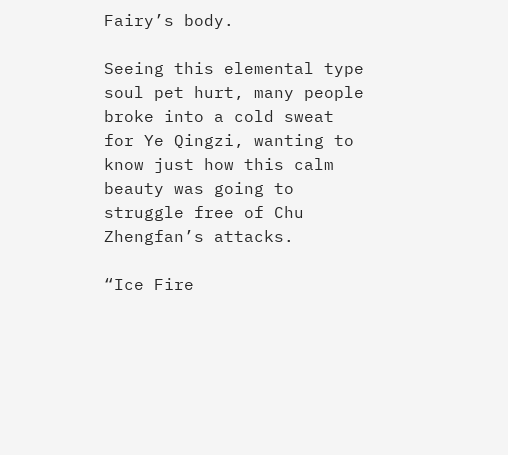Fairy’s body.

Seeing this elemental type soul pet hurt, many people broke into a cold sweat for Ye Qingzi, wanting to know just how this calm beauty was going to struggle free of Chu Zhengfan’s attacks.

“Ice Fire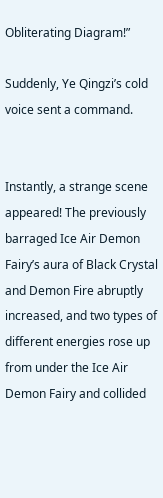Obliterating Diagram!”

Suddenly, Ye Qingzi’s cold voice sent a command.


Instantly, a strange scene appeared! The previously barraged Ice Air Demon Fairy’s aura of Black Crystal and Demon Fire abruptly increased, and two types of different energies rose up from under the Ice Air Demon Fairy and collided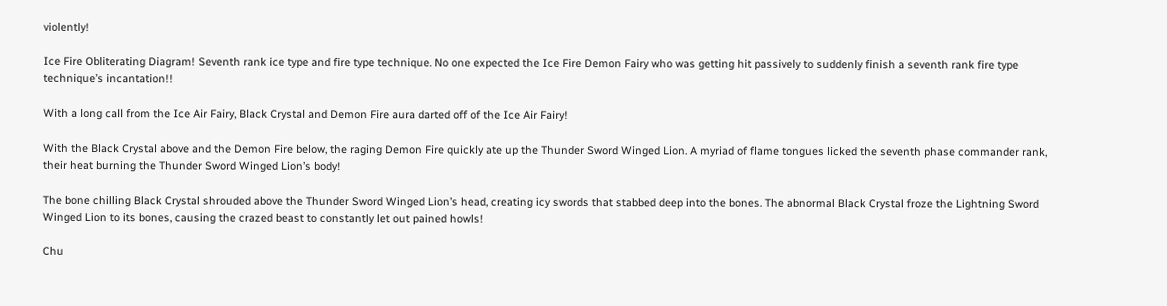violently!

Ice Fire Obliterating Diagram! Seventh rank ice type and fire type technique. No one expected the Ice Fire Demon Fairy who was getting hit passively to suddenly finish a seventh rank fire type technique’s incantation!!

With a long call from the Ice Air Fairy, Black Crystal and Demon Fire aura darted off of the Ice Air Fairy!

With the Black Crystal above and the Demon Fire below, the raging Demon Fire quickly ate up the Thunder Sword Winged Lion. A myriad of flame tongues licked the seventh phase commander rank, their heat burning the Thunder Sword Winged Lion’s body!

The bone chilling Black Crystal shrouded above the Thunder Sword Winged Lion’s head, creating icy swords that stabbed deep into the bones. The abnormal Black Crystal froze the Lightning Sword Winged Lion to its bones, causing the crazed beast to constantly let out pained howls!

Chu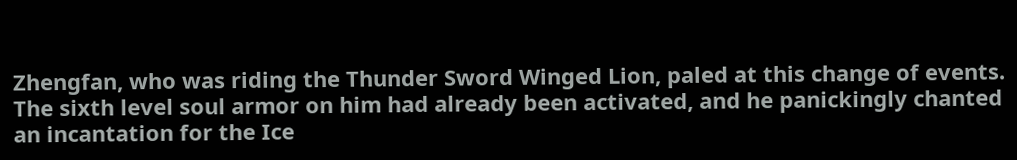Zhengfan, who was riding the Thunder Sword Winged Lion, paled at this change of events. The sixth level soul armor on him had already been activated, and he panickingly chanted an incantation for the Ice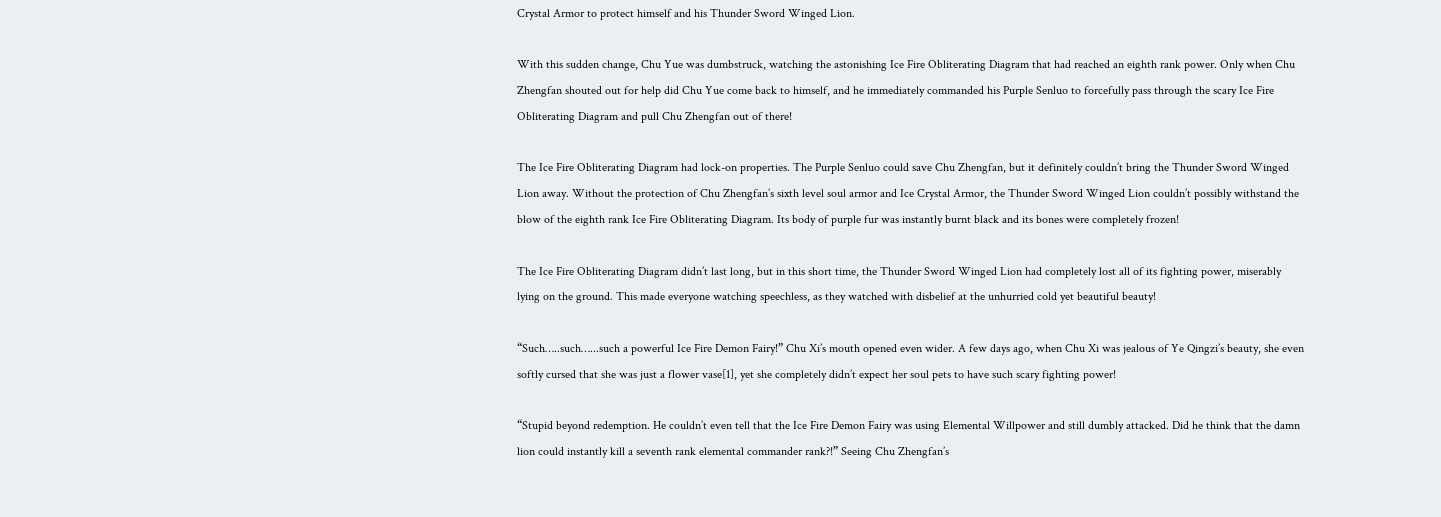Crystal Armor to protect himself and his Thunder Sword Winged Lion.

With this sudden change, Chu Yue was dumbstruck, watching the astonishing Ice Fire Obliterating Diagram that had reached an eighth rank power. Only when Chu Zhengfan shouted out for help did Chu Yue come back to himself, and he immediately commanded his Purple Senluo to forcefully pass through the scary Ice Fire Obliterating Diagram and pull Chu Zhengfan out of there!

The Ice Fire Obliterating Diagram had lock-on properties. The Purple Senluo could save Chu Zhengfan, but it definitely couldn’t bring the Thunder Sword Winged Lion away. Without the protection of Chu Zhengfan’s sixth level soul armor and Ice Crystal Armor, the Thunder Sword Winged Lion couldn’t possibly withstand the blow of the eighth rank Ice Fire Obliterating Diagram. Its body of purple fur was instantly burnt black and its bones were completely frozen!

The Ice Fire Obliterating Diagram didn’t last long, but in this short time, the Thunder Sword Winged Lion had completely lost all of its fighting power, miserably lying on the ground. This made everyone watching speechless, as they watched with disbelief at the unhurried cold yet beautiful beauty!

“Such…..such…...such a powerful Ice Fire Demon Fairy!” Chu Xi’s mouth opened even wider. A few days ago, when Chu Xi was jealous of Ye Qingzi’s beauty, she even softly cursed that she was just a flower vase[1], yet she completely didn’t expect her soul pets to have such scary fighting power!

“Stupid beyond redemption. He couldn’t even tell that the Ice Fire Demon Fairy was using Elemental Willpower and still dumbly attacked. Did he think that the damn lion could instantly kill a seventh rank elemental commander rank?!” Seeing Chu Zhengfan’s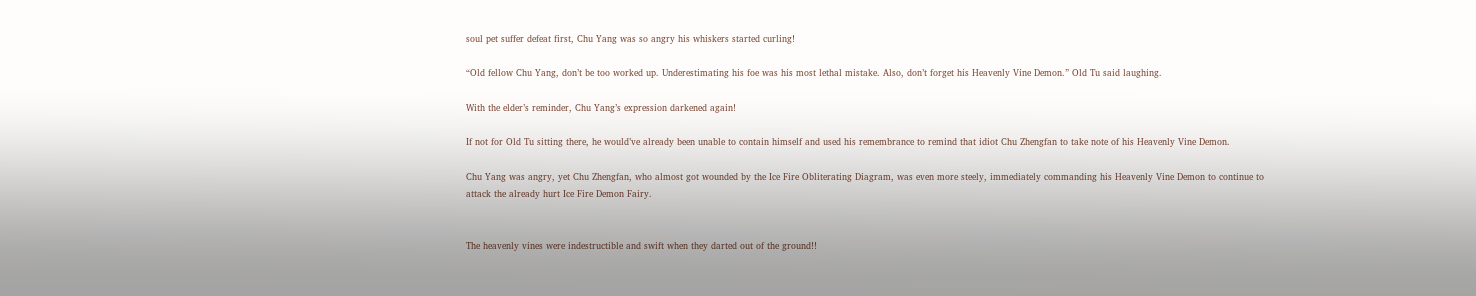soul pet suffer defeat first, Chu Yang was so angry his whiskers started curling!

“Old fellow Chu Yang, don’t be too worked up. Underestimating his foe was his most lethal mistake. Also, don’t forget his Heavenly Vine Demon.” Old Tu said laughing.

With the elder’s reminder, Chu Yang’s expression darkened again!

If not for Old Tu sitting there, he would’ve already been unable to contain himself and used his remembrance to remind that idiot Chu Zhengfan to take note of his Heavenly Vine Demon.

Chu Yang was angry, yet Chu Zhengfan, who almost got wounded by the Ice Fire Obliterating Diagram, was even more steely, immediately commanding his Heavenly Vine Demon to continue to attack the already hurt Ice Fire Demon Fairy.


The heavenly vines were indestructible and swift when they darted out of the ground!!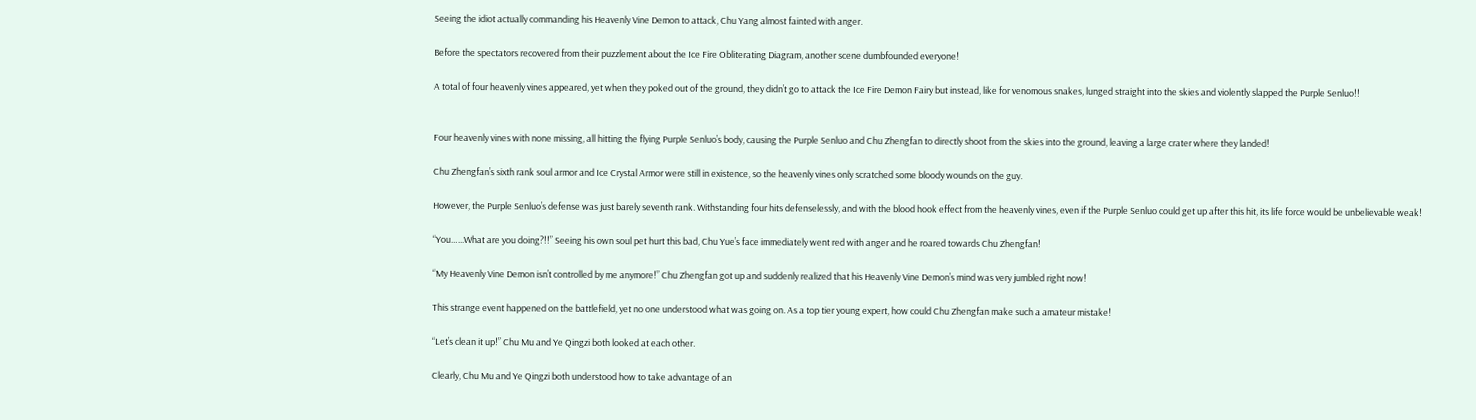Seeing the idiot actually commanding his Heavenly Vine Demon to attack, Chu Yang almost fainted with anger.

Before the spectators recovered from their puzzlement about the Ice Fire Obliterating Diagram, another scene dumbfounded everyone!

A total of four heavenly vines appeared, yet when they poked out of the ground, they didn’t go to attack the Ice Fire Demon Fairy but instead, like for venomous snakes, lunged straight into the skies and violently slapped the Purple Senluo!!


Four heavenly vines with none missing, all hitting the flying Purple Senluo’s body, causing the Purple Senluo and Chu Zhengfan to directly shoot from the skies into the ground, leaving a large crater where they landed!

Chu Zhengfan’s sixth rank soul armor and Ice Crystal Armor were still in existence, so the heavenly vines only scratched some bloody wounds on the guy.

However, the Purple Senluo’s defense was just barely seventh rank. Withstanding four hits defenselessly, and with the blood hook effect from the heavenly vines, even if the Purple Senluo could get up after this hit, its life force would be unbelievable weak!

“You…...What are you doing?!!” Seeing his own soul pet hurt this bad, Chu Yue’s face immediately went red with anger and he roared towards Chu Zhengfan!

“My Heavenly Vine Demon isn’t controlled by me anymore!” Chu Zhengfan got up and suddenly realized that his Heavenly Vine Demon’s mind was very jumbled right now!

This strange event happened on the battlefield, yet no one understood what was going on. As a top tier young expert, how could Chu Zhengfan make such a amateur mistake!

“Let’s clean it up!” Chu Mu and Ye Qingzi both looked at each other.

Clearly, Chu Mu and Ye Qingzi both understood how to take advantage of an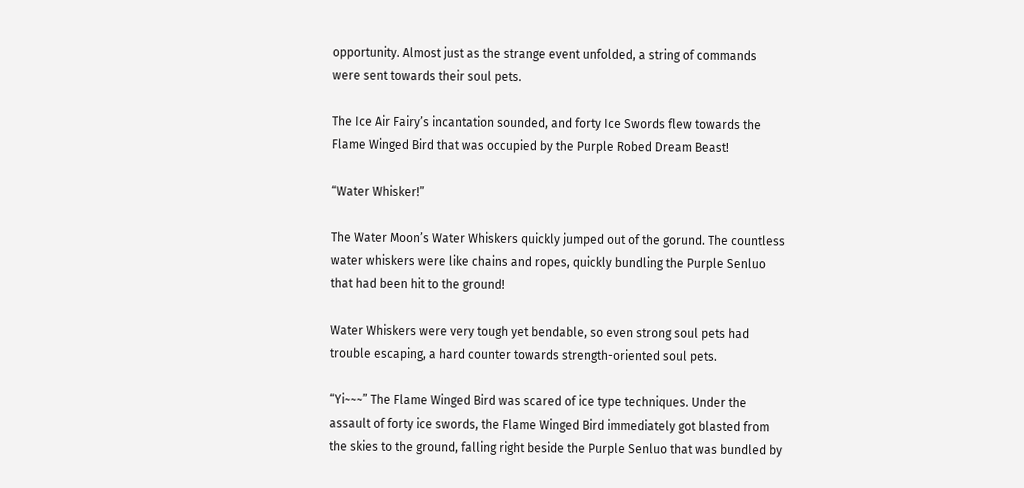opportunity. Almost just as the strange event unfolded, a string of commands were sent towards their soul pets.

The Ice Air Fairy’s incantation sounded, and forty Ice Swords flew towards the Flame Winged Bird that was occupied by the Purple Robed Dream Beast!

“Water Whisker!”

The Water Moon’s Water Whiskers quickly jumped out of the gorund. The countless water whiskers were like chains and ropes, quickly bundling the Purple Senluo that had been hit to the ground!

Water Whiskers were very tough yet bendable, so even strong soul pets had trouble escaping, a hard counter towards strength-oriented soul pets.

“Yi~~~” The Flame Winged Bird was scared of ice type techniques. Under the assault of forty ice swords, the Flame Winged Bird immediately got blasted from the skies to the ground, falling right beside the Purple Senluo that was bundled by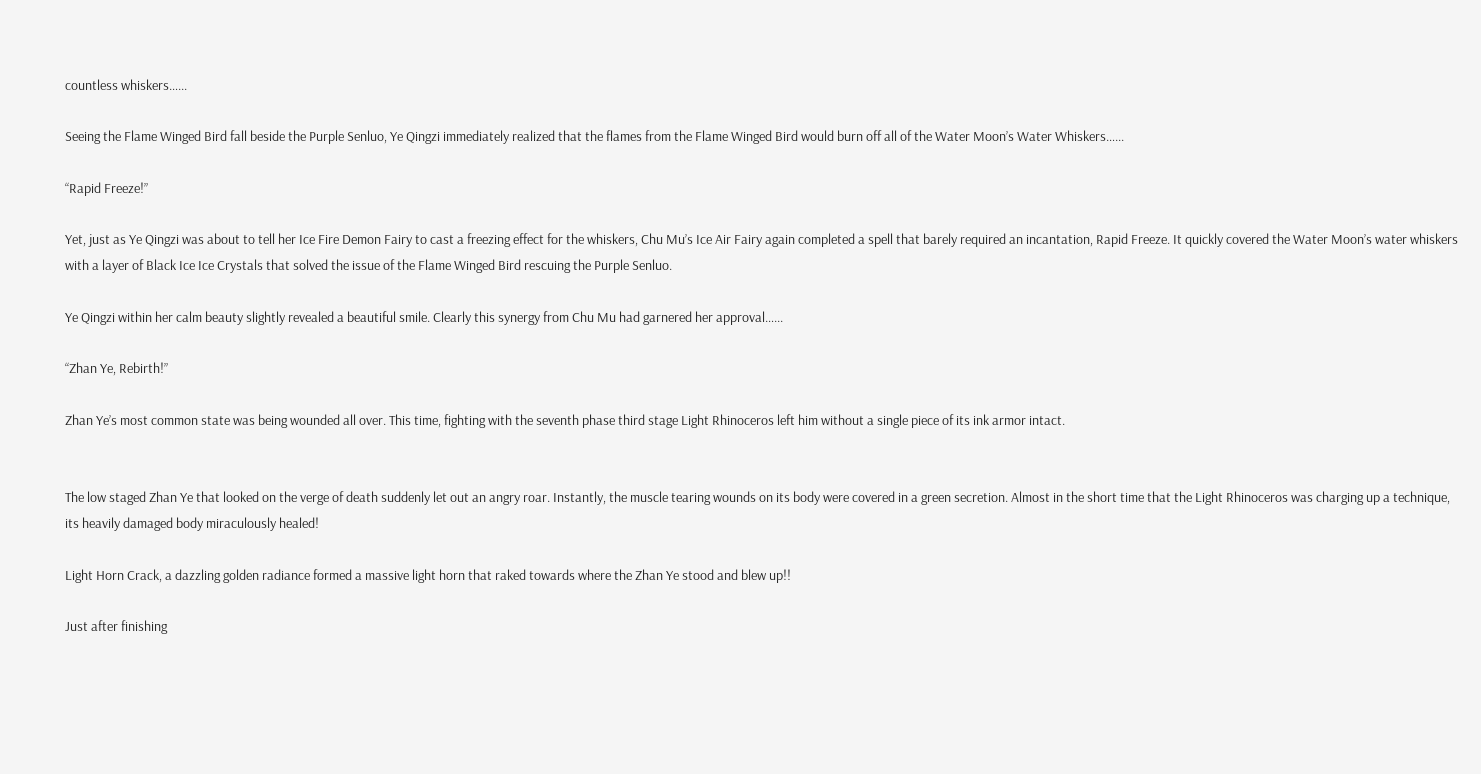countless whiskers…...

Seeing the Flame Winged Bird fall beside the Purple Senluo, Ye Qingzi immediately realized that the flames from the Flame Winged Bird would burn off all of the Water Moon’s Water Whiskers…...

“Rapid Freeze!”

Yet, just as Ye Qingzi was about to tell her Ice Fire Demon Fairy to cast a freezing effect for the whiskers, Chu Mu’s Ice Air Fairy again completed a spell that barely required an incantation, Rapid Freeze. It quickly covered the Water Moon’s water whiskers with a layer of Black Ice Ice Crystals that solved the issue of the Flame Winged Bird rescuing the Purple Senluo.

Ye Qingzi within her calm beauty slightly revealed a beautiful smile. Clearly this synergy from Chu Mu had garnered her approval…...

“Zhan Ye, Rebirth!”

Zhan Ye’s most common state was being wounded all over. This time, fighting with the seventh phase third stage Light Rhinoceros left him without a single piece of its ink armor intact.


The low staged Zhan Ye that looked on the verge of death suddenly let out an angry roar. Instantly, the muscle tearing wounds on its body were covered in a green secretion. Almost in the short time that the Light Rhinoceros was charging up a technique, its heavily damaged body miraculously healed!

Light Horn Crack, a dazzling golden radiance formed a massive light horn that raked towards where the Zhan Ye stood and blew up!!

Just after finishing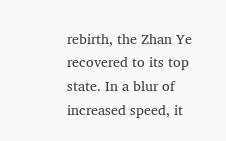rebirth, the Zhan Ye recovered to its top state. In a blur of increased speed, it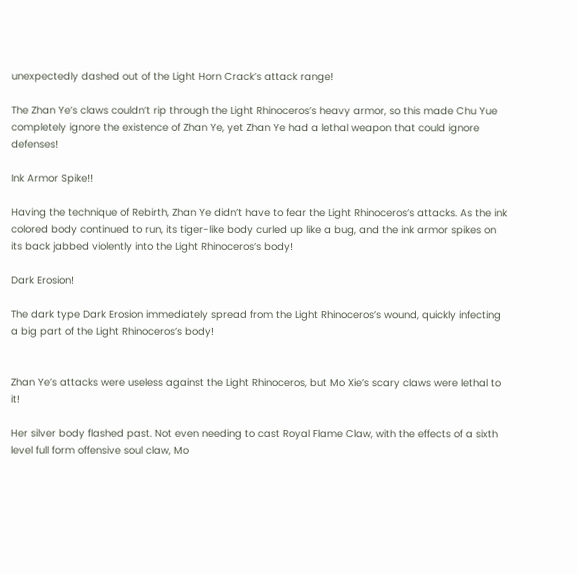unexpectedly dashed out of the Light Horn Crack’s attack range!

The Zhan Ye’s claws couldn’t rip through the Light Rhinoceros’s heavy armor, so this made Chu Yue completely ignore the existence of Zhan Ye, yet Zhan Ye had a lethal weapon that could ignore defenses!

Ink Armor Spike!!

Having the technique of Rebirth, Zhan Ye didn’t have to fear the Light Rhinoceros’s attacks. As the ink colored body continued to run, its tiger-like body curled up like a bug, and the ink armor spikes on its back jabbed violently into the Light Rhinoceros’s body!

Dark Erosion!

The dark type Dark Erosion immediately spread from the Light Rhinoceros’s wound, quickly infecting a big part of the Light Rhinoceros’s body!


Zhan Ye’s attacks were useless against the Light Rhinoceros, but Mo Xie’s scary claws were lethal to it!

Her silver body flashed past. Not even needing to cast Royal Flame Claw, with the effects of a sixth level full form offensive soul claw, Mo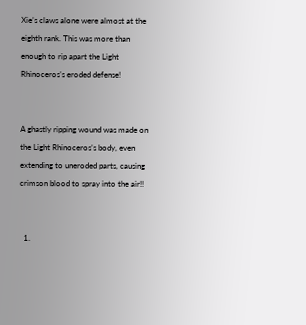Xie’s claws alone were almost at the eighth rank. This was more than enough to rip apart the Light Rhinoceros’s eroded defense!


A ghastly ripping wound was made on the Light Rhinoceros’s body, even extending to uneroded parts, causing crimson blood to spray into the air!!


  1.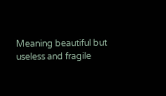Meaning beautiful but useless and fragile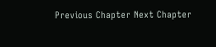Previous Chapter Next Chapter